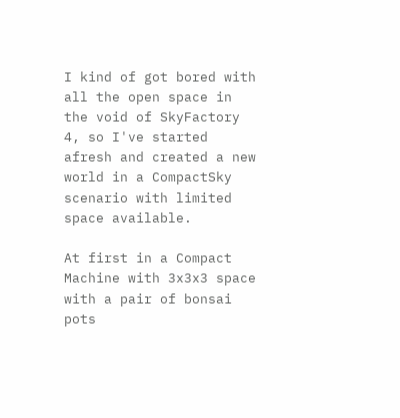I kind of got bored with all the open space in the void of SkyFactory 4, so I've started afresh and created a new world in a CompactSky scenario with limited space available.

At first in a Compact Machine with 3x3x3 space with a pair of bonsai pots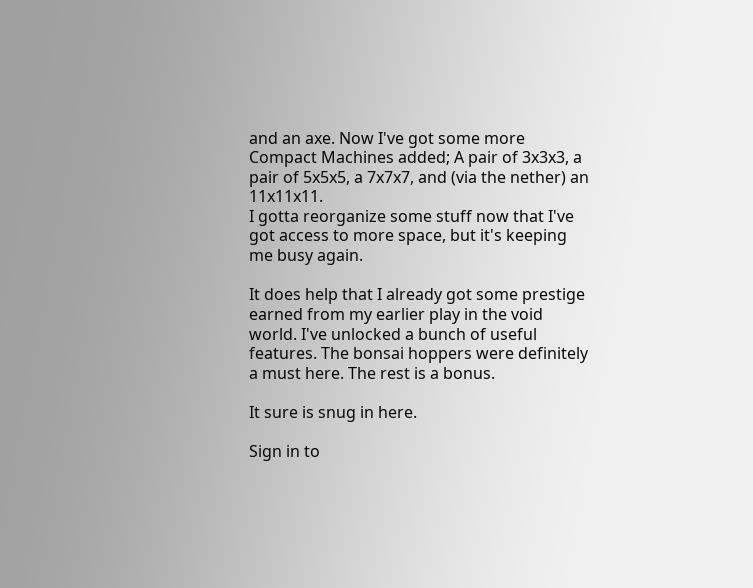and an axe. Now I've got some more Compact Machines added; A pair of 3x3x3, a pair of 5x5x5, a 7x7x7, and (via the nether) an 11x11x11.
I gotta reorganize some stuff now that I've got access to more space, but it's keeping me busy again.

It does help that I already got some prestige earned from my earlier play in the void world. I've unlocked a bunch of useful features. The bonsai hoppers were definitely a must here. The rest is a bonus.

It sure is snug in here.

Sign in to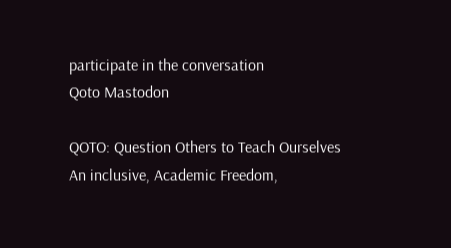participate in the conversation
Qoto Mastodon

QOTO: Question Others to Teach Ourselves
An inclusive, Academic Freedom,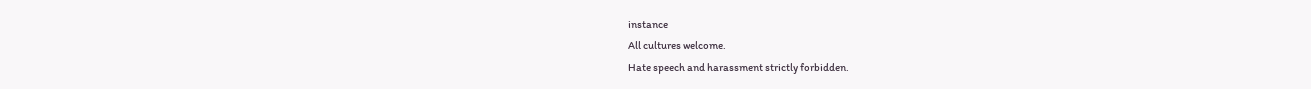instance
All cultures welcome.
Hate speech and harassment strictly forbidden.